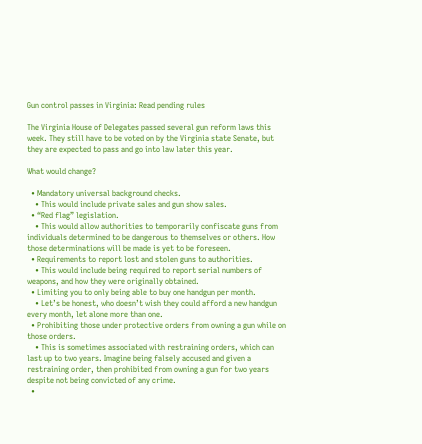Gun control passes in Virginia: Read pending rules

The Virginia House of Delegates passed several gun reform laws this week. They still have to be voted on by the Virginia state Senate, but they are expected to pass and go into law later this year.

What would change?

  • Mandatory universal background checks.
    • This would include private sales and gun show sales.
  • “Red flag” legislation.
    • This would allow authorities to temporarily confiscate guns from individuals determined to be dangerous to themselves or others. How those determinations will be made is yet to be foreseen.
  • Requirements to report lost and stolen guns to authorities.
    • This would include being required to report serial numbers of weapons, and how they were originally obtained.
  • Limiting you to only being able to buy one handgun per month.
    • Let’s be honest, who doesn’t wish they could afford a new handgun every month, let alone more than one.
  • Prohibiting those under protective orders from owning a gun while on those orders.
    • This is sometimes associated with restraining orders, which can last up to two years. Imagine being falsely accused and given a restraining order, then prohibited from owning a gun for two years despite not being convicted of any crime.
  •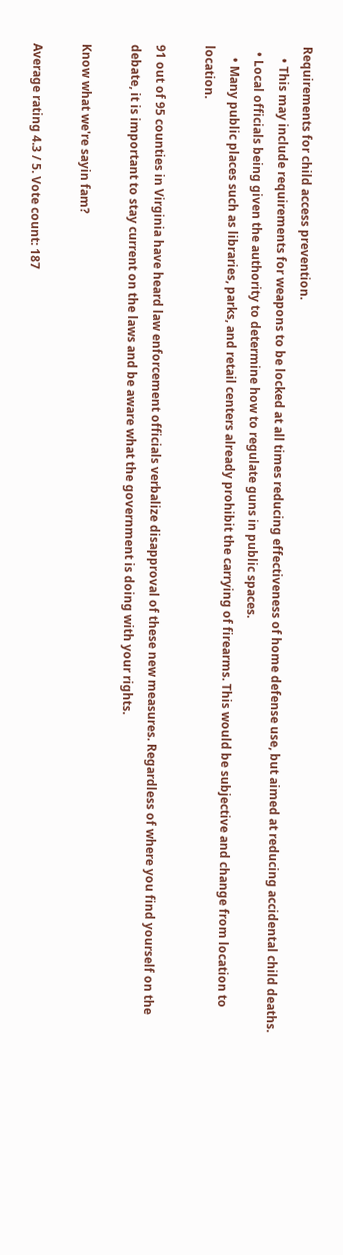Requirements for child access prevention.
    • This may include requirements for weapons to be locked at all times reducing effectiveness of home defense use, but aimed at reducing accidental child deaths.
  • Local officials being given the authority to determine how to regulate guns in public spaces.
    • Many public places such as libraries, parks, and retail centers already prohibit the carrying of firearms. This would be subjective and change from location to location.

91 out of 95 counties in Virginia have heard law enforcement officials verbalize disapproval of these new measures. Regardless of where you find yourself on the debate, it is important to stay current on the laws and be aware what the government is doing with your rights.

Know what we're sayin fam?

Average rating 4.3 / 5. Vote count: 187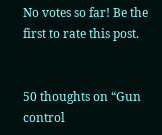No votes so far! Be the first to rate this post.


50 thoughts on “Gun control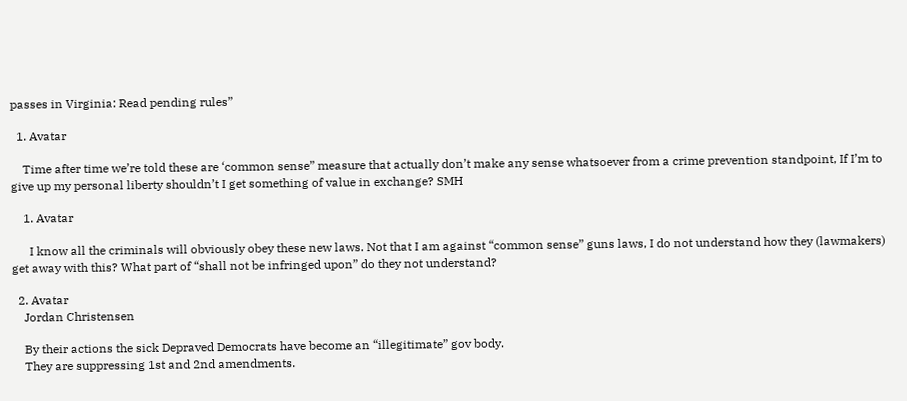passes in Virginia: Read pending rules”

  1. Avatar

    Time after time we’re told these are ‘common sense” measure that actually don’t make any sense whatsoever from a crime prevention standpoint, If I’m to give up my personal liberty shouldn’t I get something of value in exchange? SMH

    1. Avatar

      I know all the criminals will obviously obey these new laws. Not that I am against “common sense” guns laws, I do not understand how they (lawmakers) get away with this? What part of “shall not be infringed upon” do they not understand?

  2. Avatar
    Jordan Christensen

    By their actions the sick Depraved Democrats have become an “illegitimate” gov body.
    They are suppressing 1st and 2nd amendments.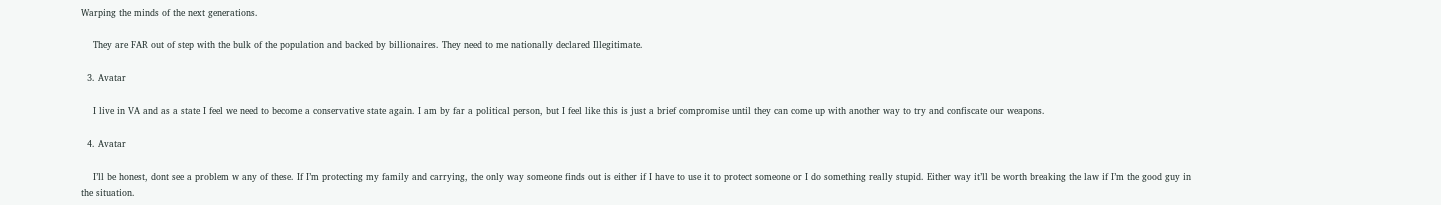Warping the minds of the next generations.

    They are FAR out of step with the bulk of the population and backed by billionaires. They need to me nationally declared Illegitimate.

  3. Avatar

    I live in VA and as a state I feel we need to become a conservative state again. I am by far a political person, but I feel like this is just a brief compromise until they can come up with another way to try and confiscate our weapons.

  4. Avatar

    I’ll be honest, dont see a problem w any of these. If I’m protecting my family and carrying, the only way someone finds out is either if I have to use it to protect someone or I do something really stupid. Either way it’ll be worth breaking the law if I’m the good guy in the situation.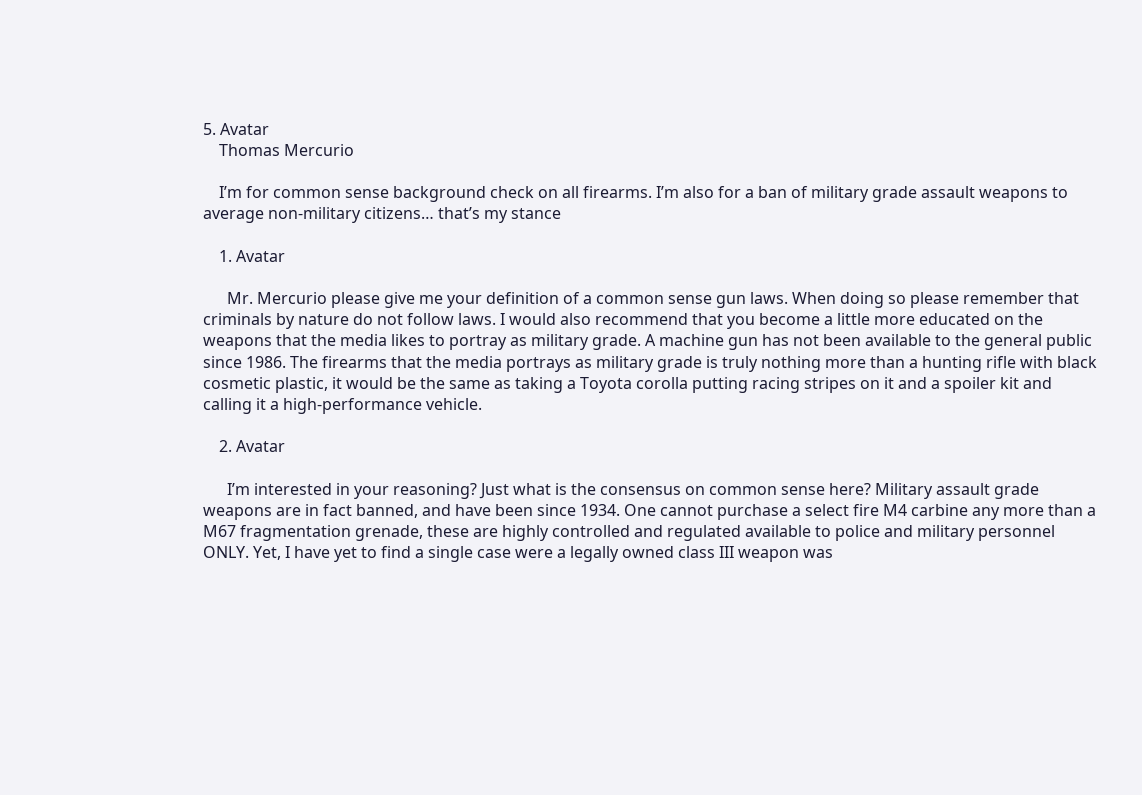5. Avatar
    Thomas Mercurio

    I’m for common sense background check on all firearms. I’m also for a ban of military grade assault weapons to average non-military citizens… that’s my stance

    1. Avatar

      Mr. Mercurio please give me your definition of a common sense gun laws. When doing so please remember that criminals by nature do not follow laws. I would also recommend that you become a little more educated on the weapons that the media likes to portray as military grade. A machine gun has not been available to the general public since 1986. The firearms that the media portrays as military grade is truly nothing more than a hunting rifle with black cosmetic plastic, it would be the same as taking a Toyota corolla putting racing stripes on it and a spoiler kit and calling it a high-performance vehicle.

    2. Avatar

      I’m interested in your reasoning? Just what is the consensus on common sense here? Military assault grade weapons are in fact banned, and have been since 1934. One cannot purchase a select fire M4 carbine any more than a M67 fragmentation grenade, these are highly controlled and regulated available to police and military personnel ONLY. Yet, I have yet to find a single case were a legally owned class III weapon was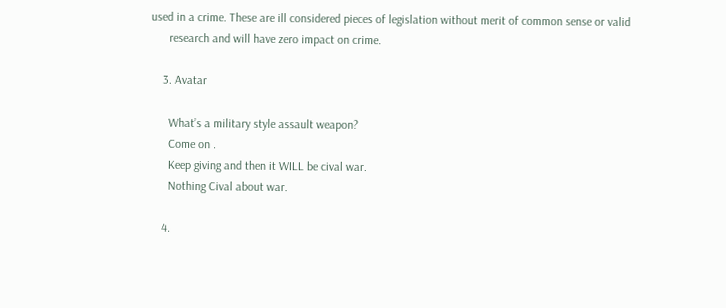used in a crime. These are ill considered pieces of legislation without merit of common sense or valid
      research and will have zero impact on crime.

    3. Avatar

      What’s a military style assault weapon?
      Come on .
      Keep giving and then it WILL be cival war.
      Nothing Cival about war.

    4.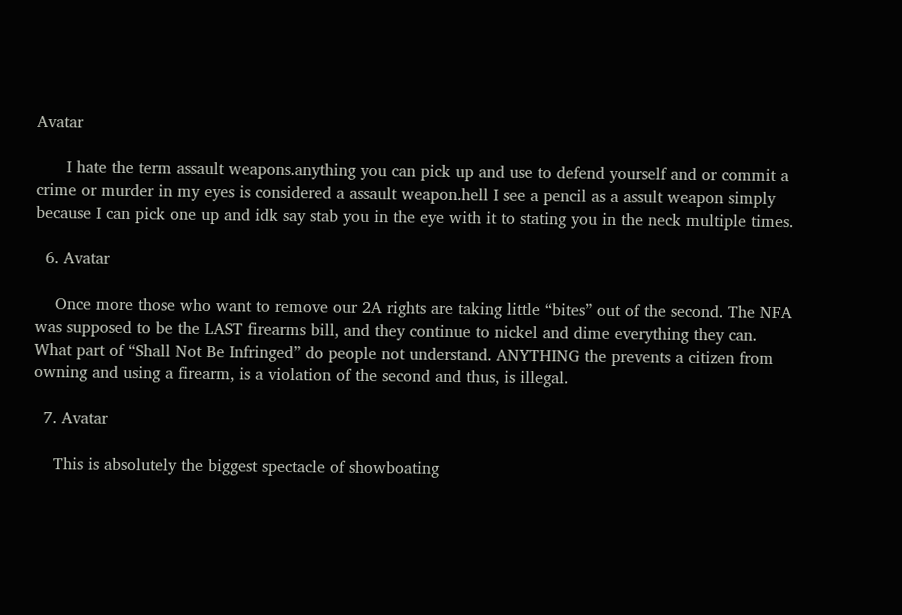Avatar

      I hate the term assault weapons.anything you can pick up and use to defend yourself and or commit a crime or murder in my eyes is considered a assault weapon.hell I see a pencil as a assult weapon simply because I can pick one up and idk say stab you in the eye with it to stating you in the neck multiple times.

  6. Avatar

    Once more those who want to remove our 2A rights are taking little “bites” out of the second. The NFA was supposed to be the LAST firearms bill, and they continue to nickel and dime everything they can. What part of “Shall Not Be Infringed” do people not understand. ANYTHING the prevents a citizen from owning and using a firearm, is a violation of the second and thus, is illegal.

  7. Avatar

    This is absolutely the biggest spectacle of showboating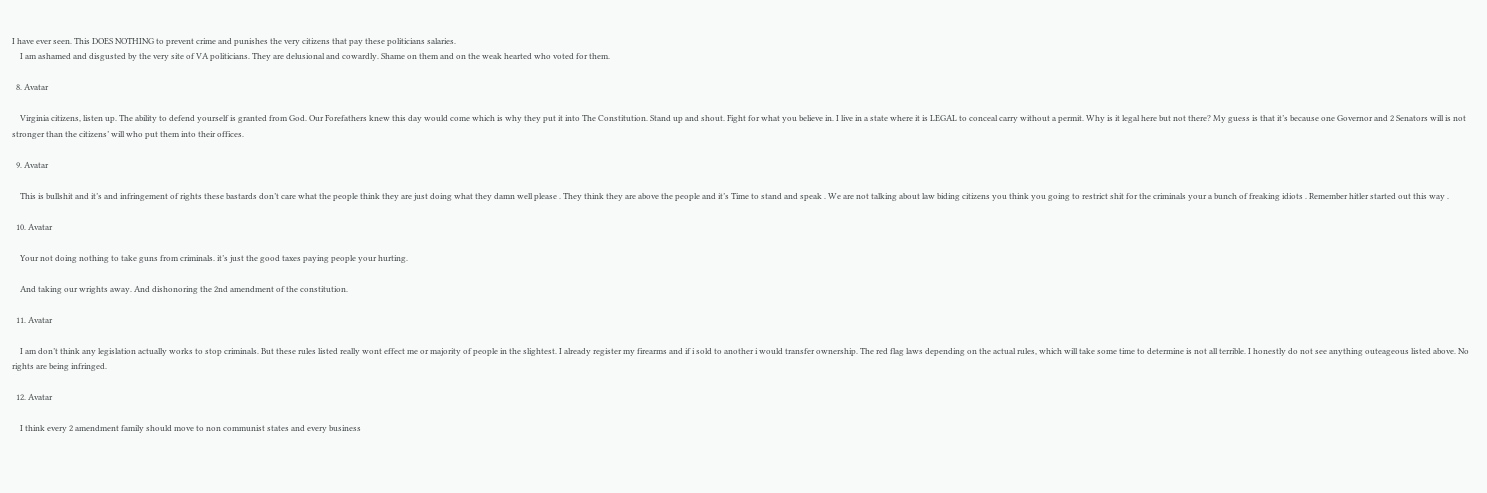I have ever seen. This DOES NOTHING to prevent crime and punishes the very citizens that pay these politicians salaries.
    I am ashamed and disgusted by the very site of VA politicians. They are delusional and cowardly. Shame on them and on the weak hearted who voted for them.

  8. Avatar

    Virginia citizens, listen up. The ability to defend yourself is granted from God. Our Forefathers knew this day would come which is why they put it into The Constitution. Stand up and shout. Fight for what you believe in. I live in a state where it is LEGAL to conceal carry without a permit. Why is it legal here but not there? My guess is that it’s because one Governor and 2 Senators will is not stronger than the citizens’ will who put them into their offices.

  9. Avatar

    This is bullshit and it’s and infringement of rights these bastards don’t care what the people think they are just doing what they damn well please . They think they are above the people and it’s Time to stand and speak . We are not talking about law biding citizens you think you going to restrict shit for the criminals your a bunch of freaking idiots . Remember hitler started out this way .

  10. Avatar

    Your not doing nothing to take guns from criminals. it’s just the good taxes paying people your hurting.

    And taking our wrights away. And dishonoring the 2nd amendment of the constitution.

  11. Avatar

    I am don’t think any legislation actually works to stop criminals. But these rules listed really wont effect me or majority of people in the slightest. I already register my firearms and if i sold to another i would transfer ownership. The red flag laws depending on the actual rules, which will take some time to determine is not all terrible. I honestly do not see anything outeageous listed above. No rights are being infringed.

  12. Avatar

    I think every 2 amendment family should move to non communist states and every business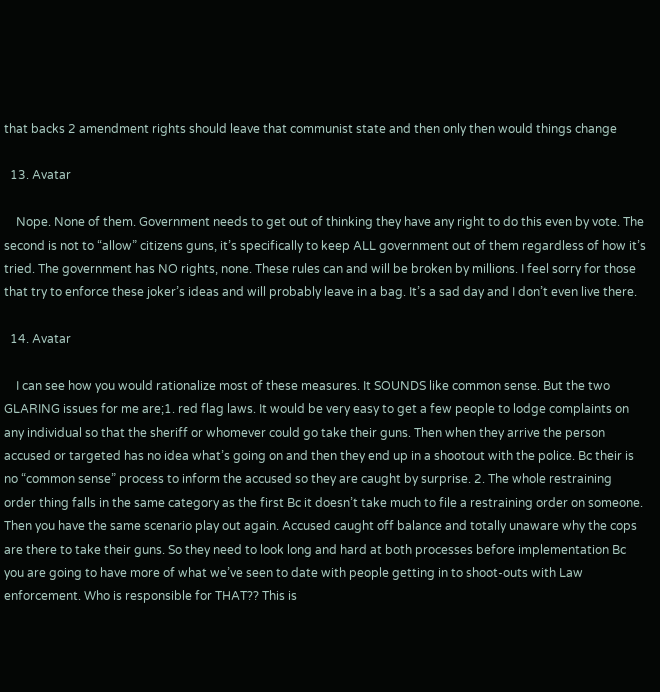that backs 2 amendment rights should leave that communist state and then only then would things change

  13. Avatar

    Nope. None of them. Government needs to get out of thinking they have any right to do this even by vote. The second is not to “allow” citizens guns, it’s specifically to keep ALL government out of them regardless of how it’s tried. The government has NO rights, none. These rules can and will be broken by millions. I feel sorry for those that try to enforce these joker’s ideas and will probably leave in a bag. It’s a sad day and I don’t even live there.

  14. Avatar

    I can see how you would rationalize most of these measures. It SOUNDS like common sense. But the two GLARING issues for me are;1. red flag laws. It would be very easy to get a few people to lodge complaints on any individual so that the sheriff or whomever could go take their guns. Then when they arrive the person accused or targeted has no idea what’s going on and then they end up in a shootout with the police. Bc their is no “common sense” process to inform the accused so they are caught by surprise. 2. The whole restraining order thing falls in the same category as the first Bc it doesn’t take much to file a restraining order on someone. Then you have the same scenario play out again. Accused caught off balance and totally unaware why the cops are there to take their guns. So they need to look long and hard at both processes before implementation Bc you are going to have more of what we’ve seen to date with people getting in to shoot-outs with Law enforcement. Who is responsible for THAT?? This is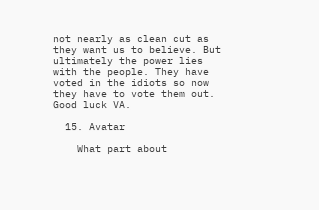not nearly as clean cut as they want us to believe. But ultimately the power lies with the people. They have voted in the idiots so now they have to vote them out. Good luck VA.

  15. Avatar

    What part about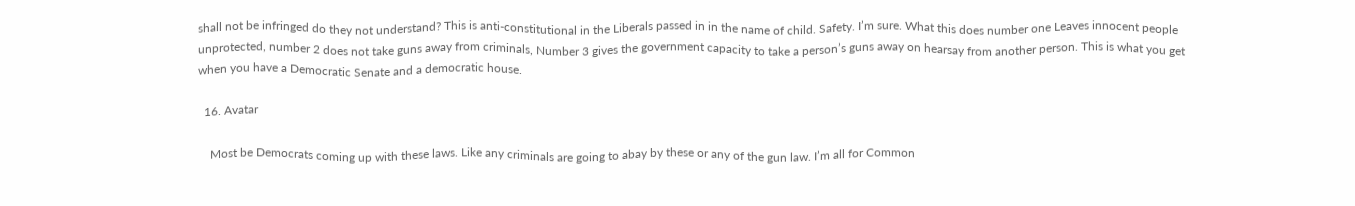shall not be infringed do they not understand? This is anti-constitutional in the Liberals passed in in the name of child. Safety. I’m sure. What this does number one Leaves innocent people unprotected, number 2 does not take guns away from criminals, Number 3 gives the government capacity to take a person’s guns away on hearsay from another person. This is what you get when you have a Democratic Senate and a democratic house.

  16. Avatar

    Most be Democrats coming up with these laws. Like any criminals are going to abay by these or any of the gun law. I’m all for Common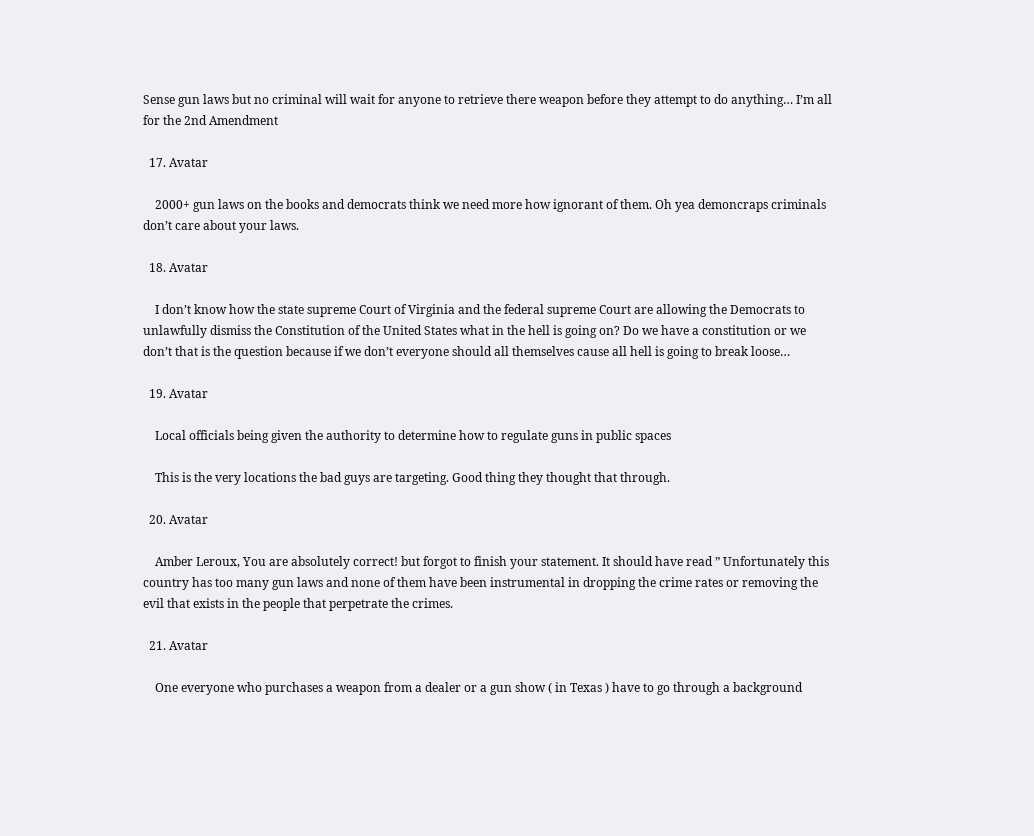Sense gun laws but no criminal will wait for anyone to retrieve there weapon before they attempt to do anything… I’m all for the 2nd Amendment

  17. Avatar

    2000+ gun laws on the books and democrats think we need more how ignorant of them. Oh yea demoncraps criminals don’t care about your laws.

  18. Avatar

    I don’t know how the state supreme Court of Virginia and the federal supreme Court are allowing the Democrats to unlawfully dismiss the Constitution of the United States what in the hell is going on? Do we have a constitution or we don’t that is the question because if we don’t everyone should all themselves cause all hell is going to break loose…

  19. Avatar

    Local officials being given the authority to determine how to regulate guns in public spaces

    This is the very locations the bad guys are targeting. Good thing they thought that through.

  20. Avatar

    Amber Leroux, You are absolutely correct! but forgot to finish your statement. It should have read ” Unfortunately this country has too many gun laws and none of them have been instrumental in dropping the crime rates or removing the evil that exists in the people that perpetrate the crimes.

  21. Avatar

    One everyone who purchases a weapon from a dealer or a gun show ( in Texas ) have to go through a background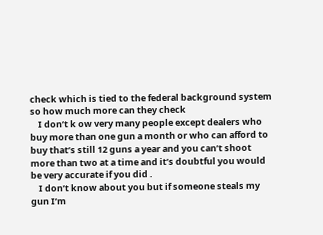check which is tied to the federal background system so how much more can they check
    I don’t k ow very many people except dealers who buy more than one gun a month or who can afford to buy that’s still 12 guns a year and you can’t shoot more than two at a time and it’s doubtful you would be very accurate if you did .
    I don’t know about you but if someone steals my gun I’m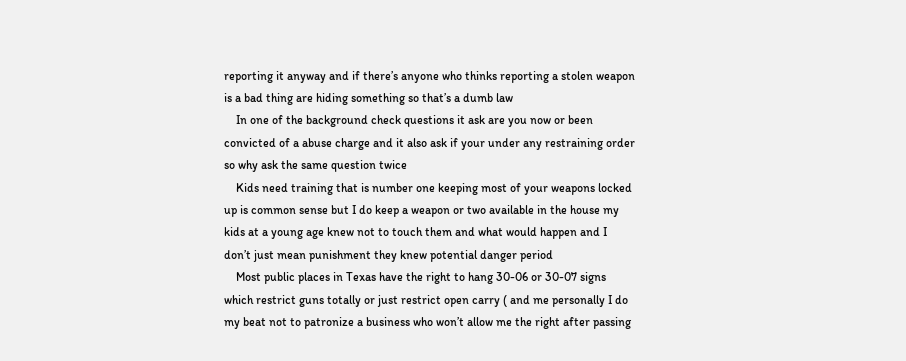reporting it anyway and if there’s anyone who thinks reporting a stolen weapon is a bad thing are hiding something so that’s a dumb law
    In one of the background check questions it ask are you now or been convicted of a abuse charge and it also ask if your under any restraining order so why ask the same question twice
    Kids need training that is number one keeping most of your weapons locked up is common sense but I do keep a weapon or two available in the house my kids at a young age knew not to touch them and what would happen and I don’t just mean punishment they knew potential danger period
    Most public places in Texas have the right to hang 30-06 or 30-07 signs which restrict guns totally or just restrict open carry ( and me personally I do my beat not to patronize a business who won’t allow me the right after passing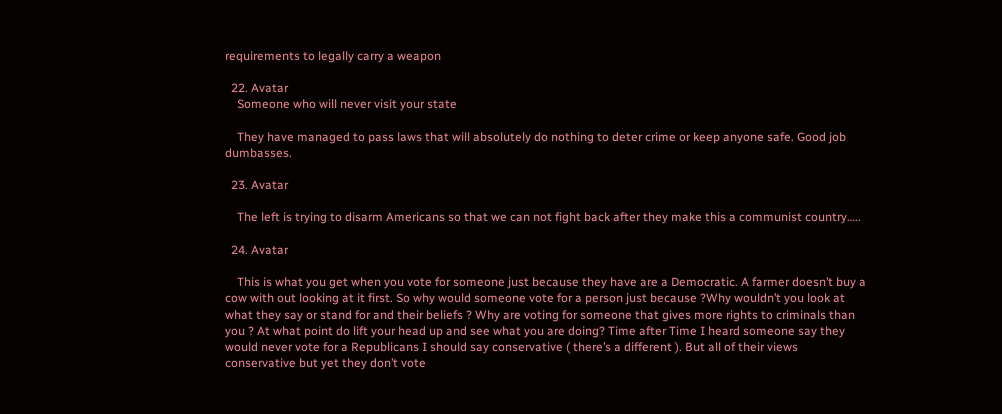requirements to legally carry a weapon

  22. Avatar
    Someone who will never visit your state

    They have managed to pass laws that will absolutely do nothing to deter crime or keep anyone safe. Good job dumbasses.

  23. Avatar

    The left is trying to disarm Americans so that we can not fight back after they make this a communist country…..

  24. Avatar

    This is what you get when you vote for someone just because they have are a Democratic. A farmer doesn’t buy a cow with out looking at it first. So why would someone vote for a person just because ?Why wouldn’t you look at what they say or stand for and their beliefs ? Why are voting for someone that gives more rights to criminals than you ? At what point do lift your head up and see what you are doing? Time after Time I heard someone say they would never vote for a Republicans I should say conservative ( there’s a different ). But all of their views conservative but yet they don’t vote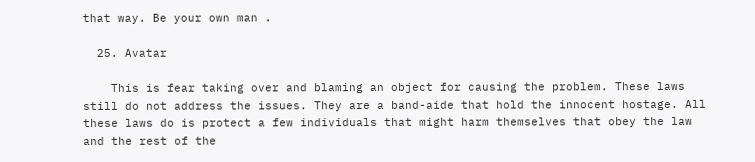that way. Be your own man .

  25. Avatar

    This is fear taking over and blaming an object for causing the problem. These laws still do not address the issues. They are a band-aide that hold the innocent hostage. All these laws do is protect a few individuals that might harm themselves that obey the law and the rest of the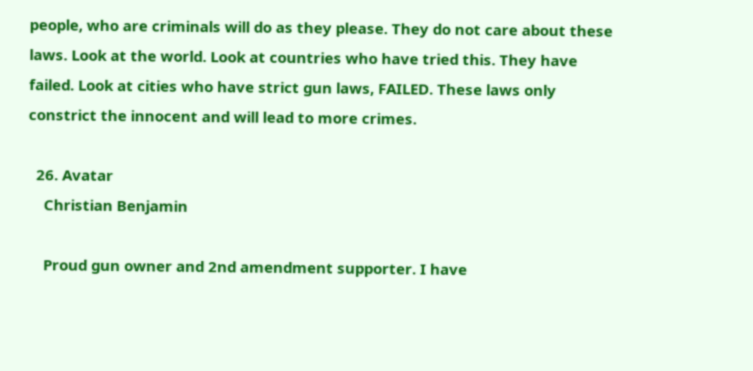people, who are criminals will do as they please. They do not care about these laws. Look at the world. Look at countries who have tried this. They have failed. Look at cities who have strict gun laws, FAILED. These laws only constrict the innocent and will lead to more crimes.

  26. Avatar
    Christian Benjamin

    Proud gun owner and 2nd amendment supporter. I have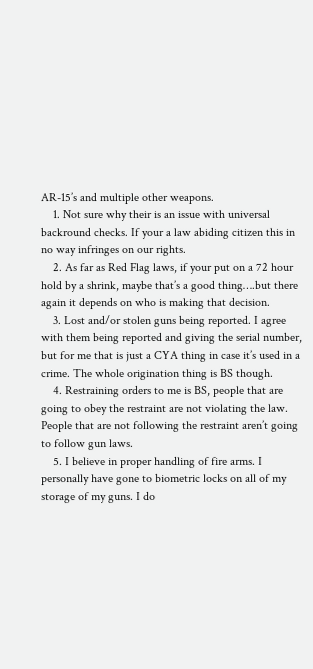AR-15’s and multiple other weapons.
    1. Not sure why their is an issue with universal backround checks. If your a law abiding citizen this in no way infringes on our rights.
    2. As far as Red Flag laws, if your put on a 72 hour hold by a shrink, maybe that’s a good thing….but there again it depends on who is making that decision.
    3. Lost and/or stolen guns being reported. I agree with them being reported and giving the serial number, but for me that is just a CYA thing in case it’s used in a crime. The whole origination thing is BS though.
    4. Restraining orders to me is BS, people that are going to obey the restraint are not violating the law. People that are not following the restraint aren’t going to follow gun laws.
    5. I believe in proper handling of fire arms. I personally have gone to biometric locks on all of my storage of my guns. I do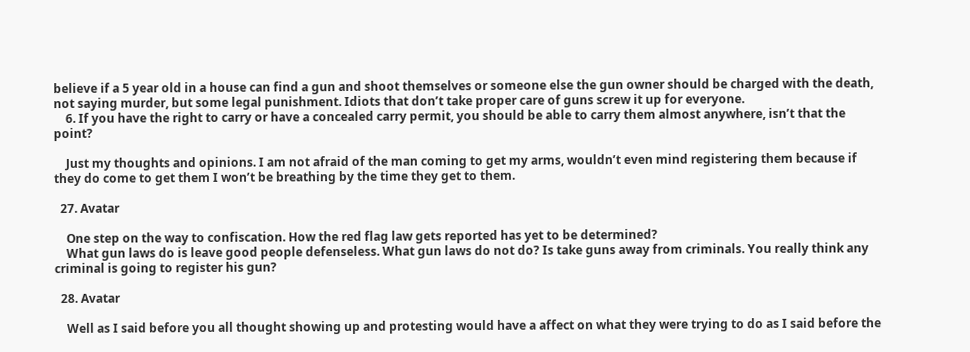believe if a 5 year old in a house can find a gun and shoot themselves or someone else the gun owner should be charged with the death, not saying murder, but some legal punishment. Idiots that don’t take proper care of guns screw it up for everyone.
    6. If you have the right to carry or have a concealed carry permit, you should be able to carry them almost anywhere, isn’t that the point?

    Just my thoughts and opinions. I am not afraid of the man coming to get my arms, wouldn’t even mind registering them because if they do come to get them I won’t be breathing by the time they get to them.

  27. Avatar

    One step on the way to confiscation. How the red flag law gets reported has yet to be determined?
    What gun laws do is leave good people defenseless. What gun laws do not do? Is take guns away from criminals. You really think any criminal is going to register his gun?

  28. Avatar

    Well as I said before you all thought showing up and protesting would have a affect on what they were trying to do as I said before the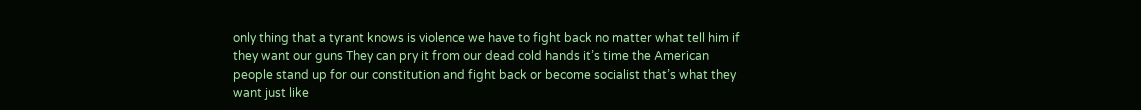only thing that a tyrant knows is violence we have to fight back no matter what tell him if they want our guns They can pry it from our dead cold hands it’s time the American people stand up for our constitution and fight back or become socialist that’s what they want just like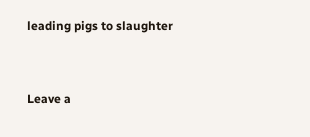leading pigs to slaughter


Leave a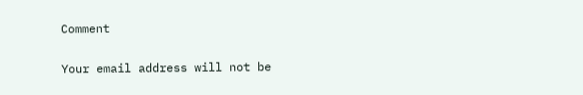Comment

Your email address will not be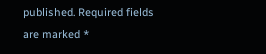published. Required fields are marked *